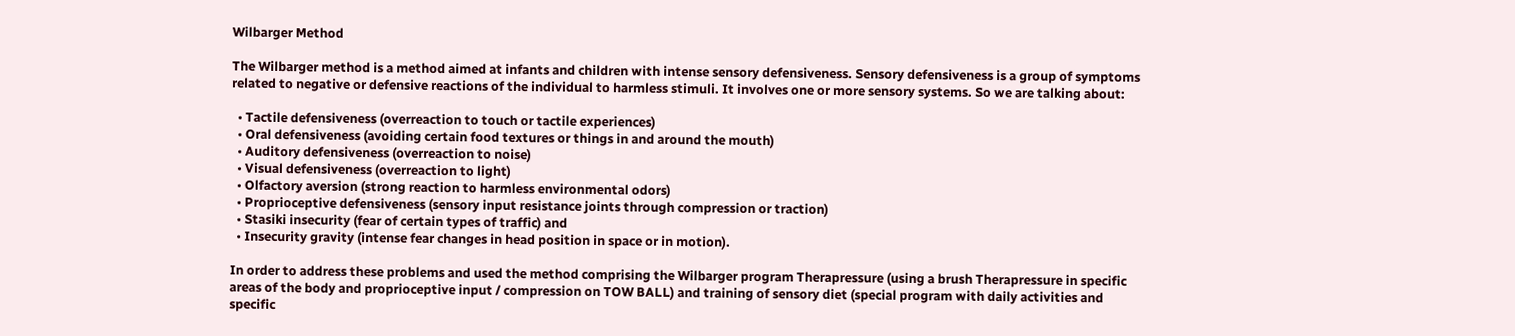Wilbarger Method

The Wilbarger method is a method aimed at infants and children with intense sensory defensiveness. Sensory defensiveness is a group of symptoms related to negative or defensive reactions of the individual to harmless stimuli. It involves one or more sensory systems. So we are talking about:

  • Tactile defensiveness (overreaction to touch or tactile experiences)
  • Oral defensiveness (avoiding certain food textures or things in and around the mouth)
  • Auditory defensiveness (overreaction to noise)
  • Visual defensiveness (overreaction to light)
  • Olfactory aversion (strong reaction to harmless environmental odors)
  • Proprioceptive defensiveness (sensory input resistance joints through compression or traction)
  • Stasiki insecurity (fear of certain types of traffic) and
  • Insecurity gravity (intense fear changes in head position in space or in motion).

In order to address these problems and used the method comprising the Wilbarger program Therapressure (using a brush Therapressure in specific areas of the body and proprioceptive input / compression on TOW BALL) and training of sensory diet (special program with daily activities and specific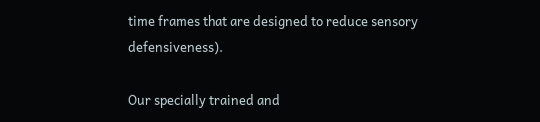time frames that are designed to reduce sensory defensiveness).

Our specially trained and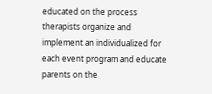educated on the process therapists organize and implement an individualized for each event program and educate parents on the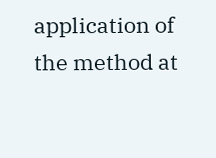application of the method at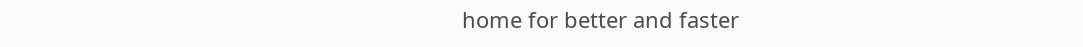home for better and faster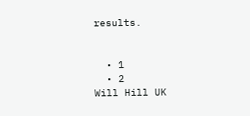results.


  • 1
  • 2
Will Hill UK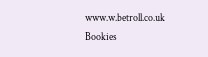www.w.betroll.co.uk Bookies